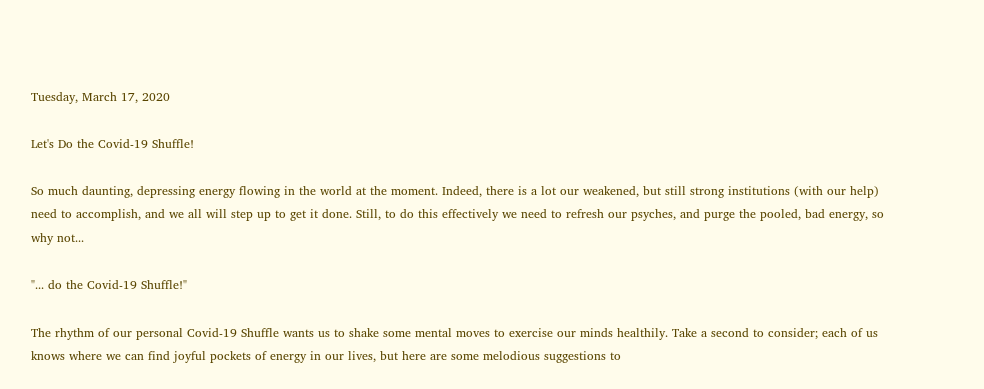Tuesday, March 17, 2020

Let's Do the Covid-19 Shuffle!

So much daunting, depressing energy flowing in the world at the moment. Indeed, there is a lot our weakened, but still strong institutions (with our help) need to accomplish, and we all will step up to get it done. Still, to do this effectively we need to refresh our psyches, and purge the pooled, bad energy, so why not...

"... do the Covid-19 Shuffle!"

The rhythm of our personal Covid-19 Shuffle wants us to shake some mental moves to exercise our minds healthily. Take a second to consider; each of us knows where we can find joyful pockets of energy in our lives, but here are some melodious suggestions to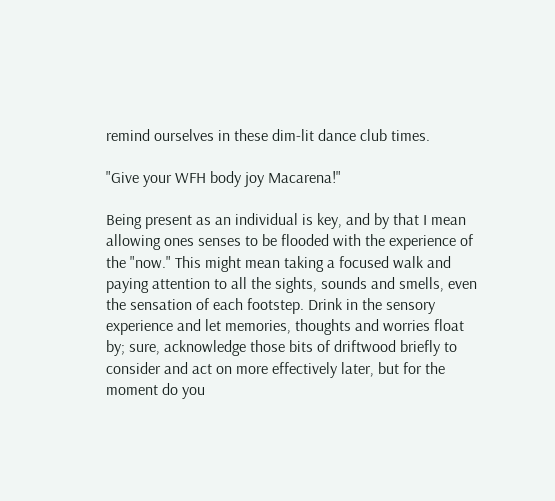remind ourselves in these dim-lit dance club times.

"Give your WFH body joy Macarena!"

Being present as an individual is key, and by that I mean allowing ones senses to be flooded with the experience of the "now." This might mean taking a focused walk and paying attention to all the sights, sounds and smells, even the sensation of each footstep. Drink in the sensory experience and let memories, thoughts and worries float by; sure, acknowledge those bits of driftwood briefly to consider and act on more effectively later, but for the moment do you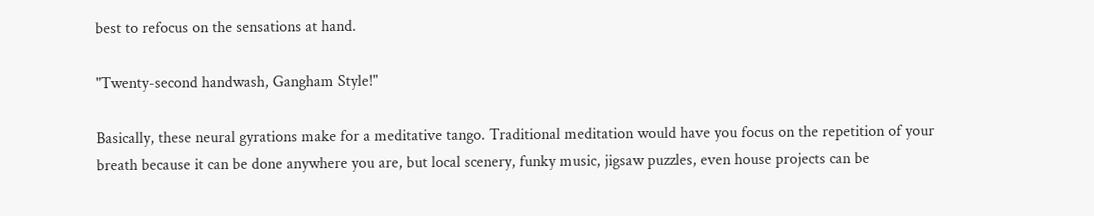best to refocus on the sensations at hand.

"Twenty-second handwash, Gangham Style!"

Basically, these neural gyrations make for a meditative tango. Traditional meditation would have you focus on the repetition of your breath because it can be done anywhere you are, but local scenery, funky music, jigsaw puzzles, even house projects can be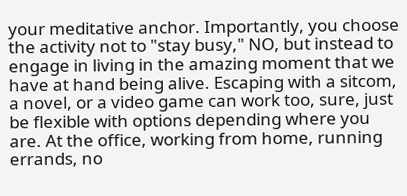your meditative anchor. Importantly, you choose the activity not to "stay busy," NO, but instead to engage in living in the amazing moment that we have at hand being alive. Escaping with a sitcom, a novel, or a video game can work too, sure, just be flexible with options depending where you are. At the office, working from home, running errands, no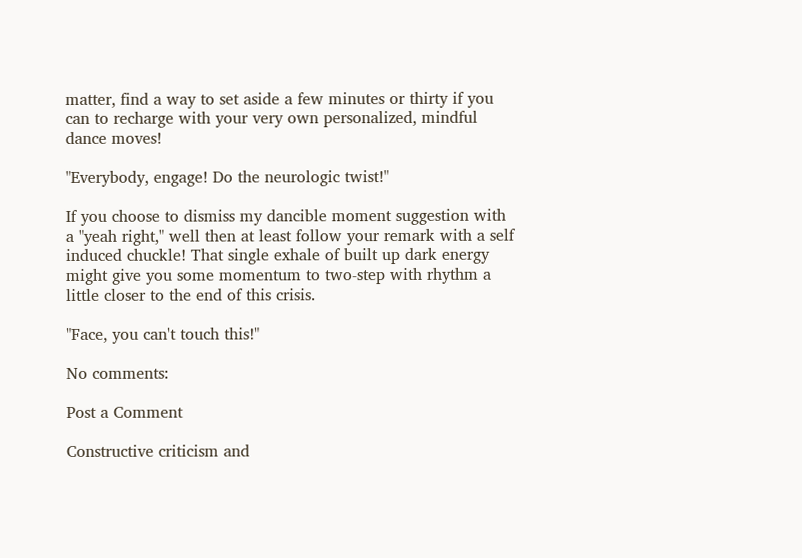matter, find a way to set aside a few minutes or thirty if you can to recharge with your very own personalized, mindful dance moves!

"Everybody, engage! Do the neurologic twist!"

If you choose to dismiss my dancible moment suggestion with a "yeah right," well then at least follow your remark with a self induced chuckle! That single exhale of built up dark energy might give you some momentum to two-step with rhythm a little closer to the end of this crisis.

"Face, you can't touch this!"

No comments:

Post a Comment

Constructive criticism and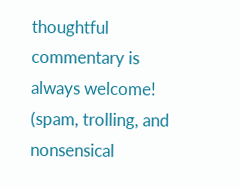thoughtful commentary is always welcome!
(spam, trolling, and nonsensical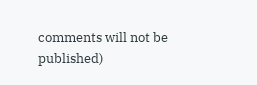comments will not be published)